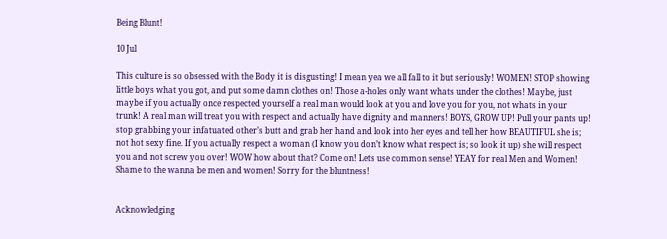Being Blunt!

10 Jul

This culture is so obsessed with the Body it is disgusting! I mean yea we all fall to it but seriously! WOMEN! STOP showing little boys what you got, and put some damn clothes on! Those a-holes only want whats under the clothes! Maybe, just maybe if you actually once respected yourself a real man would look at you and love you for you, not whats in your trunk! A real man will treat you with respect and actually have dignity and manners! BOYS, GROW UP! Pull your pants up! stop grabbing your infatuated other’s butt and grab her hand and look into her eyes and tell her how BEAUTIFUL she is; not hot sexy fine. If you actually respect a woman (I know you don’t know what respect is; so look it up) she will respect you and not screw you over! WOW how about that? Come on! Lets use common sense! YEAY for real Men and Women! Shame to the wanna be men and women! Sorry for the bluntness!


Acknowledging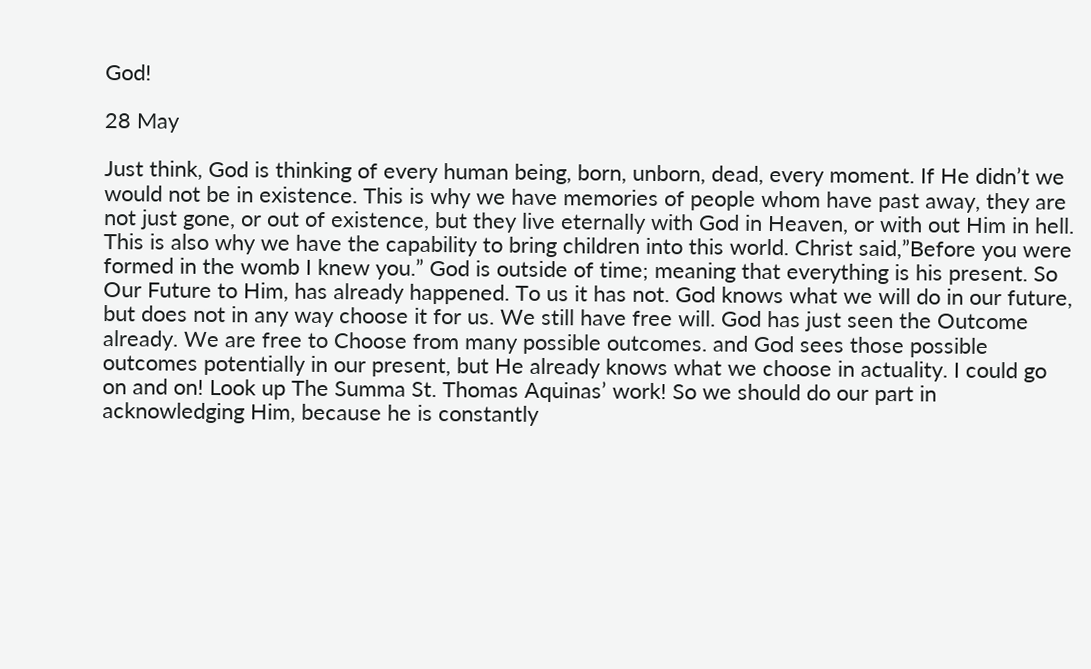God!

28 May

Just think, God is thinking of every human being, born, unborn, dead, every moment. If He didn’t we would not be in existence. This is why we have memories of people whom have past away, they are not just gone, or out of existence, but they live eternally with God in Heaven, or with out Him in hell. This is also why we have the capability to bring children into this world. Christ said,”Before you were formed in the womb I knew you.” God is outside of time; meaning that everything is his present. So Our Future to Him, has already happened. To us it has not. God knows what we will do in our future, but does not in any way choose it for us. We still have free will. God has just seen the Outcome already. We are free to Choose from many possible outcomes. and God sees those possible outcomes potentially in our present, but He already knows what we choose in actuality. I could go on and on! Look up The Summa St. Thomas Aquinas’ work! So we should do our part in acknowledging Him, because he is constantly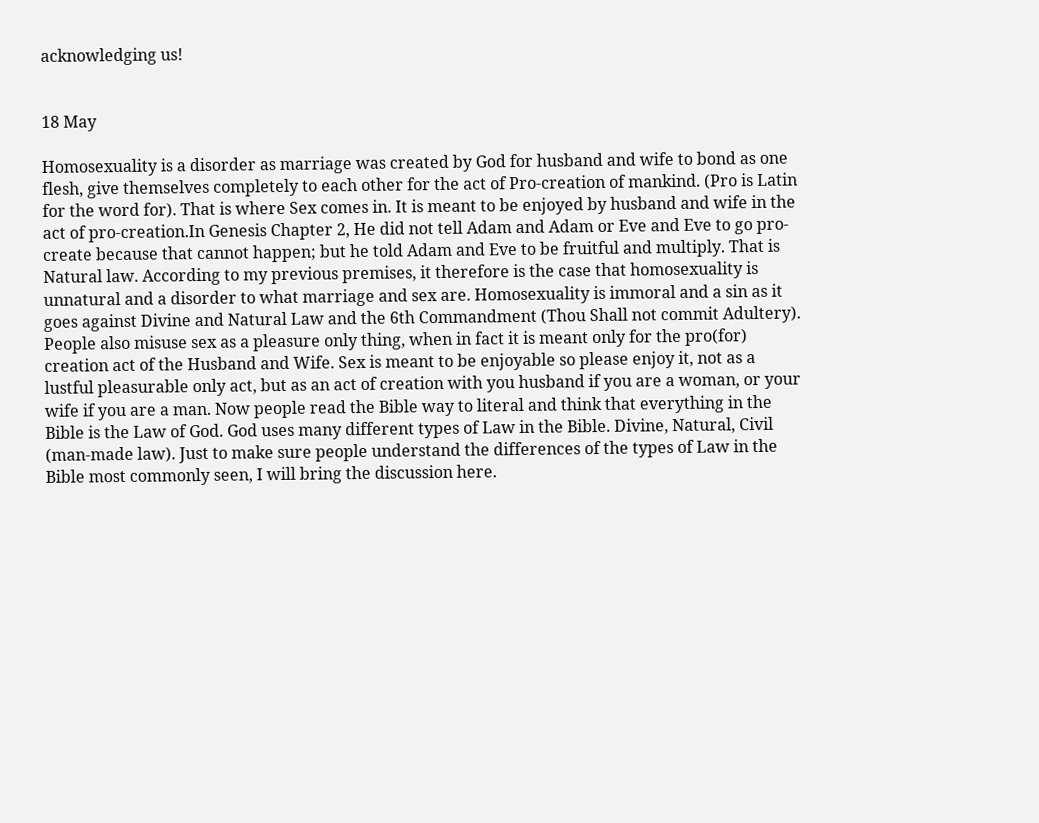acknowledging us!


18 May

Homosexuality is a disorder as marriage was created by God for husband and wife to bond as one flesh, give themselves completely to each other for the act of Pro-creation of mankind. (Pro is Latin for the word for). That is where Sex comes in. It is meant to be enjoyed by husband and wife in the act of pro-creation.In Genesis Chapter 2, He did not tell Adam and Adam or Eve and Eve to go pro-create because that cannot happen; but he told Adam and Eve to be fruitful and multiply. That is Natural law. According to my previous premises, it therefore is the case that homosexuality is unnatural and a disorder to what marriage and sex are. Homosexuality is immoral and a sin as it goes against Divine and Natural Law and the 6th Commandment (Thou Shall not commit Adultery). People also misuse sex as a pleasure only thing, when in fact it is meant only for the pro(for) creation act of the Husband and Wife. Sex is meant to be enjoyable so please enjoy it, not as a lustful pleasurable only act, but as an act of creation with you husband if you are a woman, or your wife if you are a man. Now people read the Bible way to literal and think that everything in the Bible is the Law of God. God uses many different types of Law in the Bible. Divine, Natural, Civil (man-made law). Just to make sure people understand the differences of the types of Law in the Bible most commonly seen, I will bring the discussion here.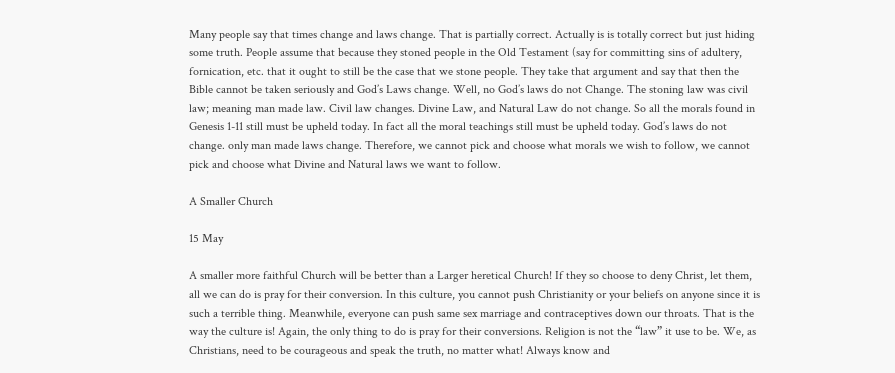Many people say that times change and laws change. That is partially correct. Actually is is totally correct but just hiding some truth. People assume that because they stoned people in the Old Testament (say for committing sins of adultery, fornication, etc. that it ought to still be the case that we stone people. They take that argument and say that then the Bible cannot be taken seriously and God’s Laws change. Well, no God’s laws do not Change. The stoning law was civil law; meaning man made law. Civil law changes. Divine Law, and Natural Law do not change. So all the morals found in Genesis 1-11 still must be upheld today. In fact all the moral teachings still must be upheld today. God’s laws do not change. only man made laws change. Therefore, we cannot pick and choose what morals we wish to follow, we cannot pick and choose what Divine and Natural laws we want to follow.

A Smaller Church

15 May

A smaller more faithful Church will be better than a Larger heretical Church! If they so choose to deny Christ, let them, all we can do is pray for their conversion. In this culture, you cannot push Christianity or your beliefs on anyone since it is such a terrible thing. Meanwhile, everyone can push same sex marriage and contraceptives down our throats. That is the way the culture is! Again, the only thing to do is pray for their conversions. Religion is not the “law” it use to be. We, as Christians, need to be courageous and speak the truth, no matter what! Always know and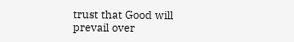trust that Good will prevail over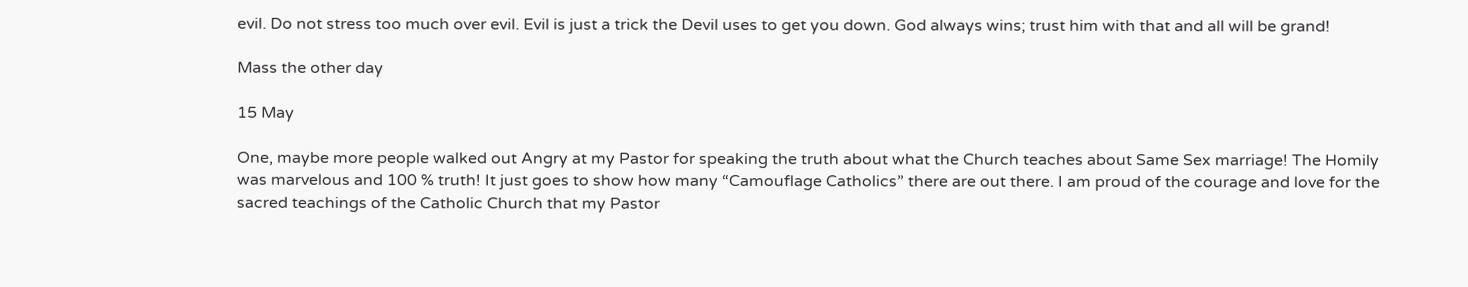evil. Do not stress too much over evil. Evil is just a trick the Devil uses to get you down. God always wins; trust him with that and all will be grand!

Mass the other day

15 May

One, maybe more people walked out Angry at my Pastor for speaking the truth about what the Church teaches about Same Sex marriage! The Homily was marvelous and 100 % truth! It just goes to show how many “Camouflage Catholics” there are out there. I am proud of the courage and love for the sacred teachings of the Catholic Church that my Pastor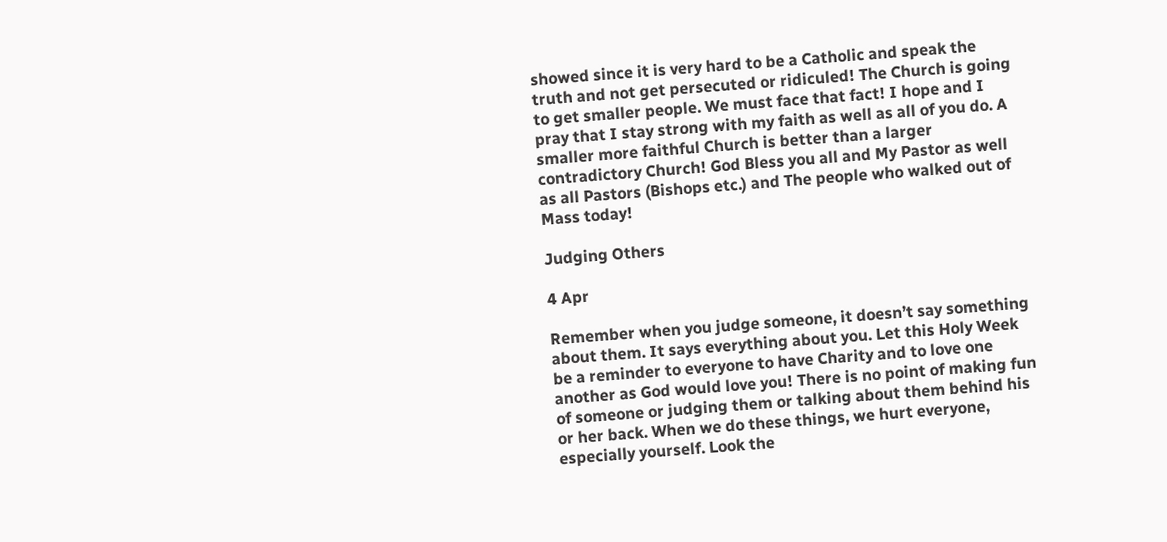showed since it is very hard to be a Catholic and speak the truth and not get persecuted or ridiculed! The Church is going to get smaller people. We must face that fact! I hope and I pray that I stay strong with my faith as well as all of you do. A smaller more faithful Church is better than a larger contradictory Church! God Bless you all and My Pastor as well as all Pastors (Bishops etc.) and The people who walked out of Mass today!

Judging Others

4 Apr

Remember when you judge someone, it doesn’t say something about them. It says everything about you. Let this Holy Week be a reminder to everyone to have Charity and to love one another as God would love you! There is no point of making fun of someone or judging them or talking about them behind his or her back. When we do these things, we hurt everyone, especially yourself. Look the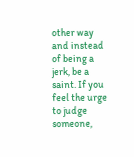other way and instead of being a jerk, be a saint. If you feel the urge to judge someone,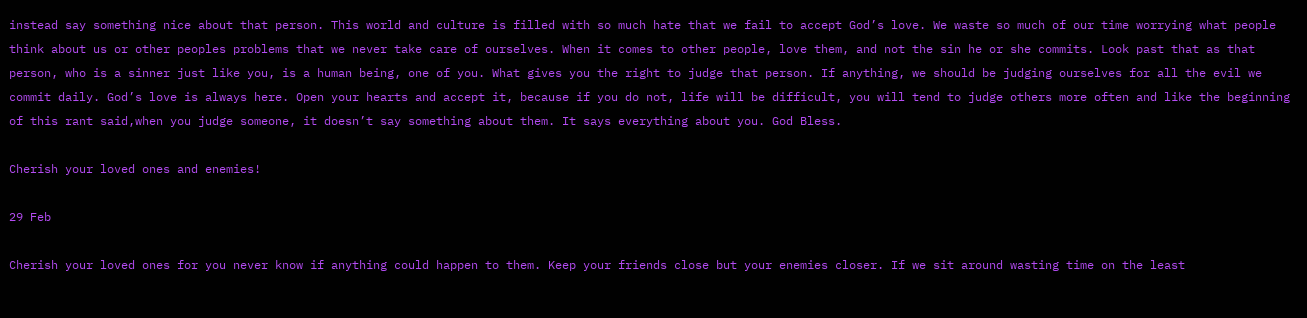instead say something nice about that person. This world and culture is filled with so much hate that we fail to accept God’s love. We waste so much of our time worrying what people think about us or other peoples problems that we never take care of ourselves. When it comes to other people, love them, and not the sin he or she commits. Look past that as that person, who is a sinner just like you, is a human being, one of you. What gives you the right to judge that person. If anything, we should be judging ourselves for all the evil we commit daily. God’s love is always here. Open your hearts and accept it, because if you do not, life will be difficult, you will tend to judge others more often and like the beginning of this rant said,when you judge someone, it doesn’t say something about them. It says everything about you. God Bless.

Cherish your loved ones and enemies!

29 Feb

Cherish your loved ones for you never know if anything could happen to them. Keep your friends close but your enemies closer. If we sit around wasting time on the least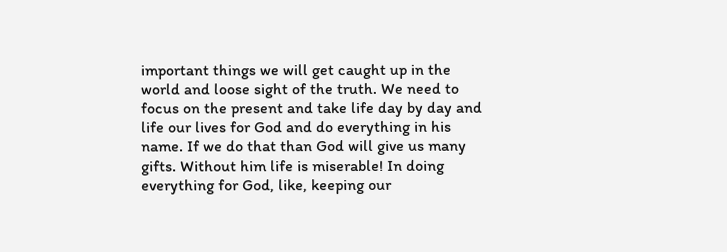important things we will get caught up in the world and loose sight of the truth. We need to focus on the present and take life day by day and life our lives for God and do everything in his name. If we do that than God will give us many gifts. Without him life is miserable! In doing everything for God, like, keeping our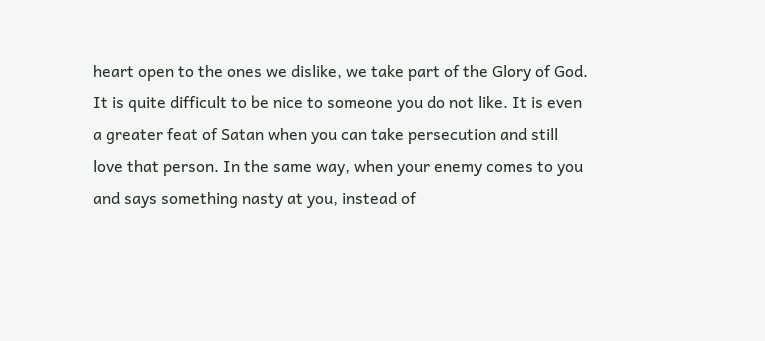heart open to the ones we dislike, we take part of the Glory of God. It is quite difficult to be nice to someone you do not like. It is even a greater feat of Satan when you can take persecution and still love that person. In the same way, when your enemy comes to you and says something nasty at you, instead of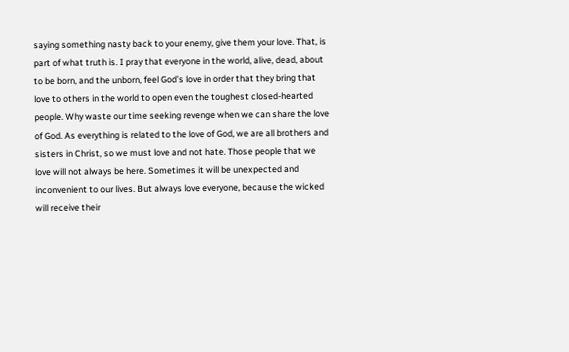saying something nasty back to your enemy, give them your love. That, is part of what truth is. I pray that everyone in the world, alive, dead, about to be born, and the unborn, feel God’s love in order that they bring that love to others in the world to open even the toughest closed-hearted people. Why waste our time seeking revenge when we can share the love of God. As everything is related to the love of God, we are all brothers and sisters in Christ, so we must love and not hate. Those people that we love will not always be here. Sometimes it will be unexpected and inconvenient to our lives. But always love everyone, because the wicked will receive their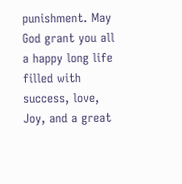punishment. May God grant you all a happy long life filled with success, love, Joy, and a great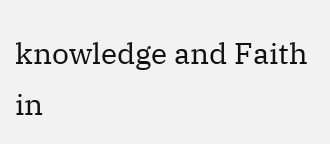knowledge and Faith in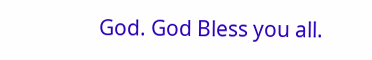God. God Bless you all.